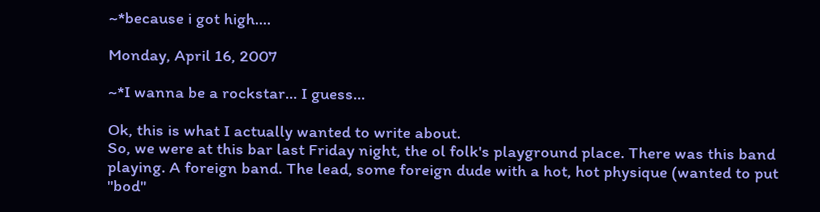~*because i got high....

Monday, April 16, 2007

~*I wanna be a rockstar... I guess...

Ok, this is what I actually wanted to write about.
So, we were at this bar last Friday night, the ol folk's playground place. There was this band playing. A foreign band. The lead, some foreign dude with a hot, hot physique (wanted to put "bod"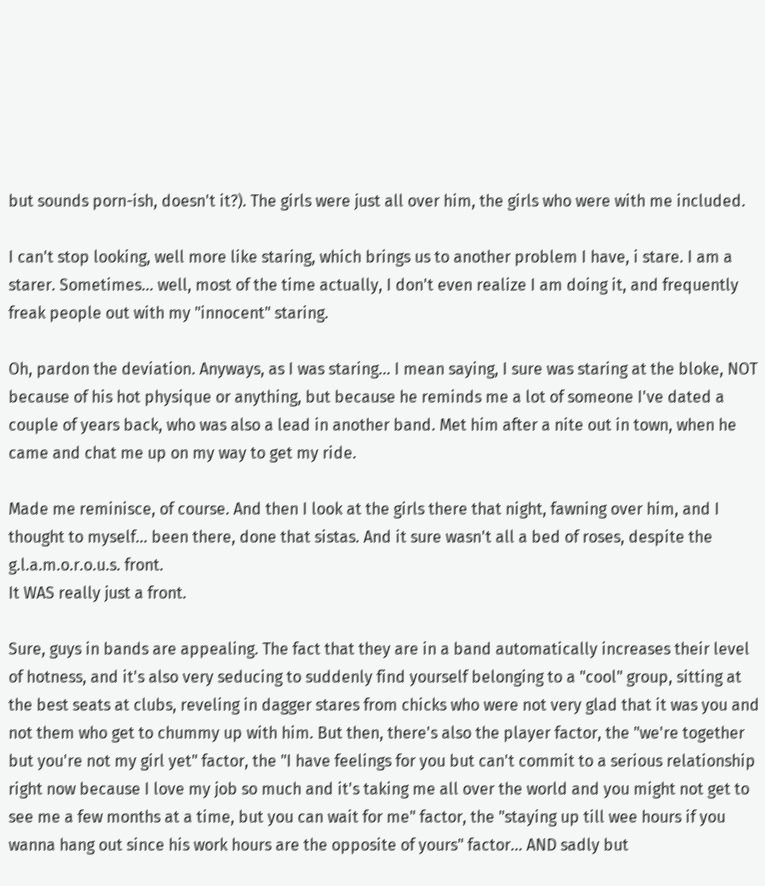but sounds porn-ish, doesn't it?). The girls were just all over him, the girls who were with me included.

I can't stop looking, well more like staring, which brings us to another problem I have, i stare. I am a starer. Sometimes... well, most of the time actually, I don't even realize I am doing it, and frequently freak people out with my "innocent" staring.

Oh, pardon the deviation. Anyways, as I was staring... I mean saying, I sure was staring at the bloke, NOT because of his hot physique or anything, but because he reminds me a lot of someone I've dated a couple of years back, who was also a lead in another band. Met him after a nite out in town, when he came and chat me up on my way to get my ride.

Made me reminisce, of course. And then I look at the girls there that night, fawning over him, and I thought to myself... been there, done that sistas. And it sure wasn't all a bed of roses, despite the g.l.a.m.o.r.o.u.s. front.
It WAS really just a front.

Sure, guys in bands are appealing. The fact that they are in a band automatically increases their level of hotness, and it's also very seducing to suddenly find yourself belonging to a "cool" group, sitting at the best seats at clubs, reveling in dagger stares from chicks who were not very glad that it was you and not them who get to chummy up with him. But then, there's also the player factor, the "we're together but you're not my girl yet" factor, the "I have feelings for you but can't commit to a serious relationship right now because I love my job so much and it's taking me all over the world and you might not get to see me a few months at a time, but you can wait for me" factor, the "staying up till wee hours if you wanna hang out since his work hours are the opposite of yours" factor... AND sadly but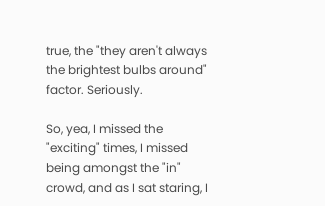true, the "they aren't always the brightest bulbs around" factor. Seriously.

So, yea, I missed the "exciting" times, I missed being amongst the "in" crowd, and as I sat staring, I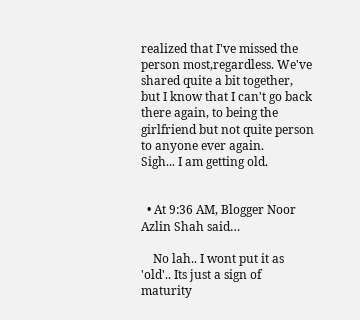realized that I've missed the person most,regardless. We've shared quite a bit together, but I know that I can't go back there again, to being the girlfriend but not quite person to anyone ever again.
Sigh... I am getting old.


  • At 9:36 AM, Blogger Noor Azlin Shah said…

    No lah.. I wont put it as 'old'.. Its just a sign of maturity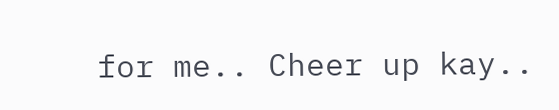for me.. Cheer up kay..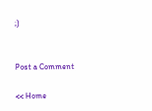;)


Post a Comment

<< Home